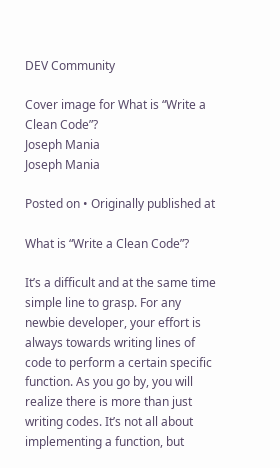DEV Community

Cover image for What is “Write a Clean Code”?
Joseph Mania
Joseph Mania

Posted on • Originally published at

What is “Write a Clean Code”?

It’s a difficult and at the same time simple line to grasp. For any newbie developer, your effort is always towards writing lines of code to perform a certain specific function. As you go by, you will realize there is more than just writing codes. It’s not all about implementing a function, but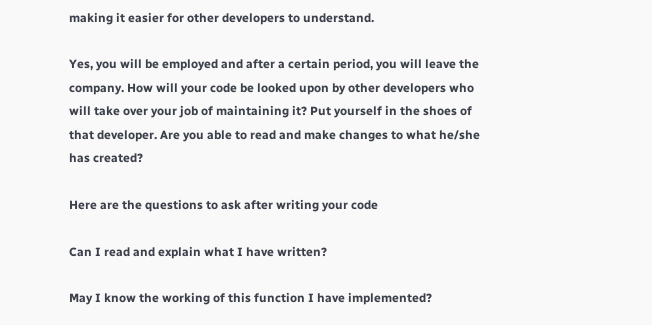making it easier for other developers to understand.

Yes, you will be employed and after a certain period, you will leave the company. How will your code be looked upon by other developers who will take over your job of maintaining it? Put yourself in the shoes of that developer. Are you able to read and make changes to what he/she has created?

Here are the questions to ask after writing your code

Can I read and explain what I have written?

May I know the working of this function I have implemented?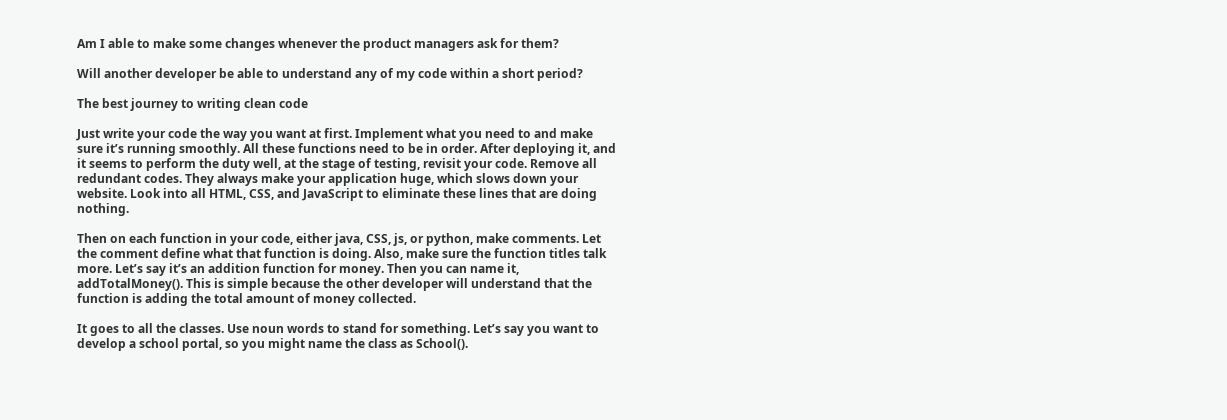Am I able to make some changes whenever the product managers ask for them?

Will another developer be able to understand any of my code within a short period?

The best journey to writing clean code

Just write your code the way you want at first. Implement what you need to and make sure it’s running smoothly. All these functions need to be in order. After deploying it, and it seems to perform the duty well, at the stage of testing, revisit your code. Remove all redundant codes. They always make your application huge, which slows down your website. Look into all HTML, CSS, and JavaScript to eliminate these lines that are doing nothing.

Then on each function in your code, either java, CSS, js, or python, make comments. Let the comment define what that function is doing. Also, make sure the function titles talk more. Let’s say it’s an addition function for money. Then you can name it, addTotalMoney(). This is simple because the other developer will understand that the function is adding the total amount of money collected.

It goes to all the classes. Use noun words to stand for something. Let’s say you want to develop a school portal, so you might name the class as School().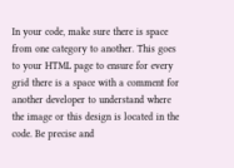In your code, make sure there is space from one category to another. This goes to your HTML page to ensure for every grid there is a space with a comment for another developer to understand where the image or this design is located in the code. Be precise and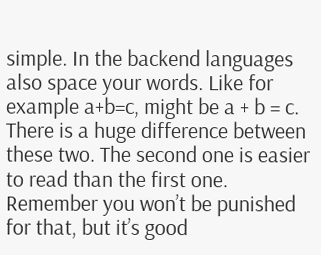simple. In the backend languages also space your words. Like for example a+b=c, might be a + b = c. There is a huge difference between these two. The second one is easier to read than the first one. Remember you won’t be punished for that, but it’s good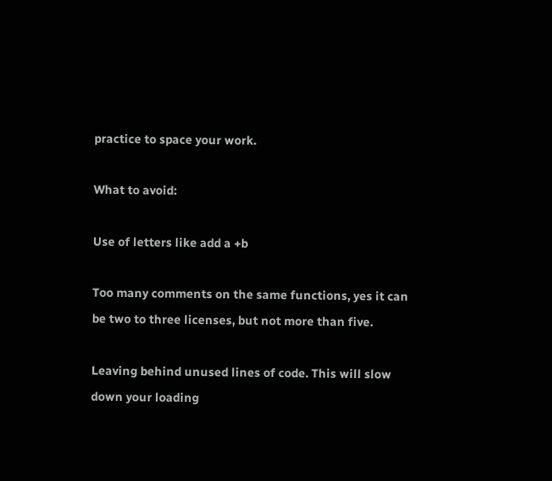practice to space your work.

What to avoid:

Use of letters like add a +b

Too many comments on the same functions, yes it can be two to three licenses, but not more than five.

Leaving behind unused lines of code. This will slow down your loading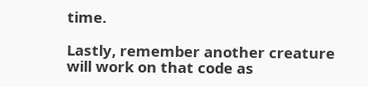time.

Lastly, remember another creature will work on that code as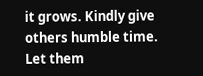it grows. Kindly give others humble time. Let them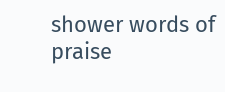shower words of praise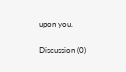upon you.

Discussion (0)